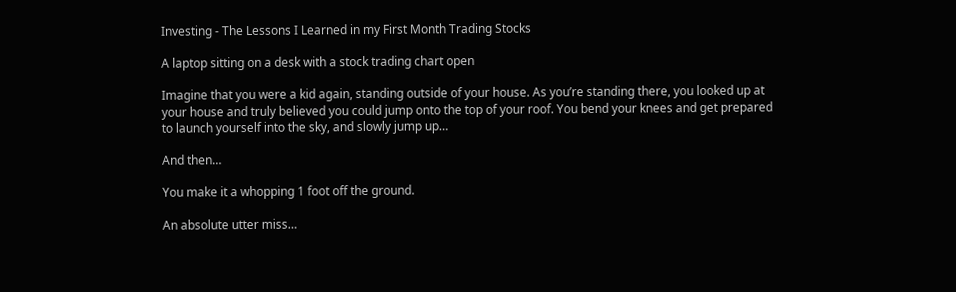Investing - The Lessons I Learned in my First Month Trading Stocks

A laptop sitting on a desk with a stock trading chart open

Imagine that you were a kid again, standing outside of your house. As you’re standing there, you looked up at your house and truly believed you could jump onto the top of your roof. You bend your knees and get prepared to launch yourself into the sky, and slowly jump up…

And then…

You make it a whopping 1 foot off the ground.

An absolute utter miss…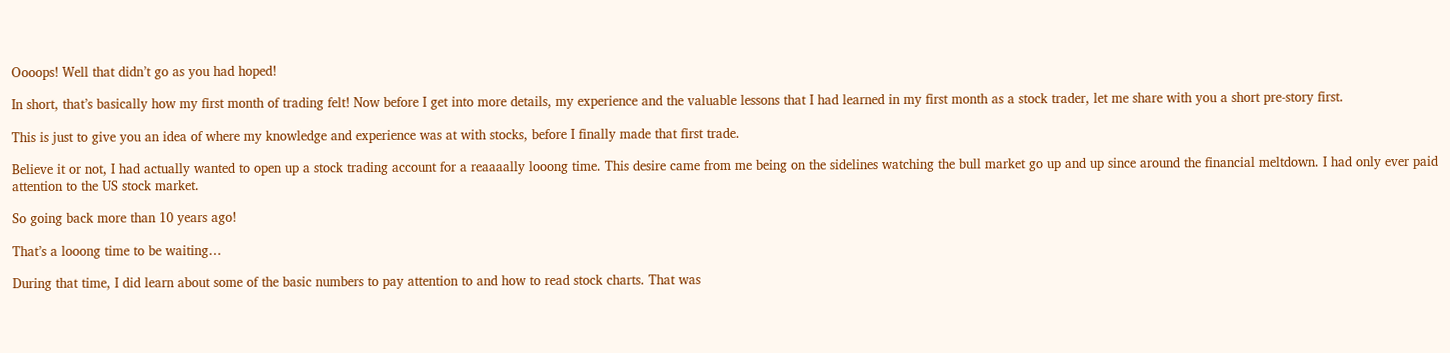Oooops! Well that didn’t go as you had hoped!

In short, that’s basically how my first month of trading felt! Now before I get into more details, my experience and the valuable lessons that I had learned in my first month as a stock trader, let me share with you a short pre-story first.

This is just to give you an idea of where my knowledge and experience was at with stocks, before I finally made that first trade.

Believe it or not, I had actually wanted to open up a stock trading account for a reaaaally looong time. This desire came from me being on the sidelines watching the bull market go up and up since around the financial meltdown. I had only ever paid attention to the US stock market.

So going back more than 10 years ago!

That’s a looong time to be waiting…

During that time, I did learn about some of the basic numbers to pay attention to and how to read stock charts. That was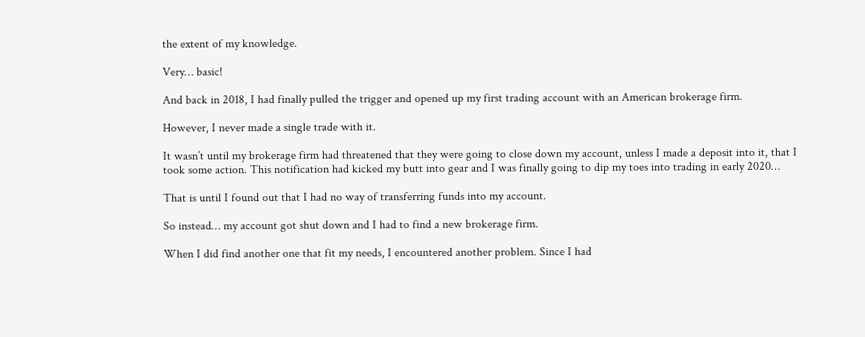the extent of my knowledge.

Very… basic!

And back in 2018, I had finally pulled the trigger and opened up my first trading account with an American brokerage firm.

However, I never made a single trade with it.

It wasn’t until my brokerage firm had threatened that they were going to close down my account, unless I made a deposit into it, that I took some action. This notification had kicked my butt into gear and I was finally going to dip my toes into trading in early 2020…

That is until I found out that I had no way of transferring funds into my account.

So instead… my account got shut down and I had to find a new brokerage firm.

When I did find another one that fit my needs, I encountered another problem. Since I had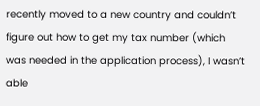recently moved to a new country and couldn’t figure out how to get my tax number (which was needed in the application process), I wasn’t able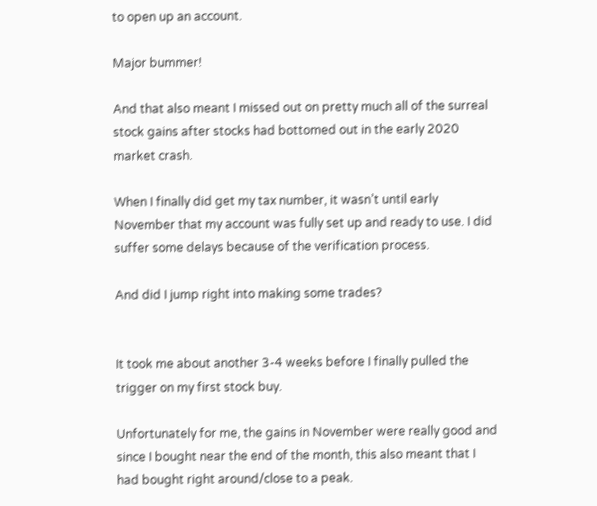to open up an account.

Major bummer!

And that also meant I missed out on pretty much all of the surreal stock gains after stocks had bottomed out in the early 2020 market crash.

When I finally did get my tax number, it wasn’t until early November that my account was fully set up and ready to use. I did suffer some delays because of the verification process.

And did I jump right into making some trades?


It took me about another 3-4 weeks before I finally pulled the trigger on my first stock buy.

Unfortunately for me, the gains in November were really good and since I bought near the end of the month, this also meant that I had bought right around/close to a peak.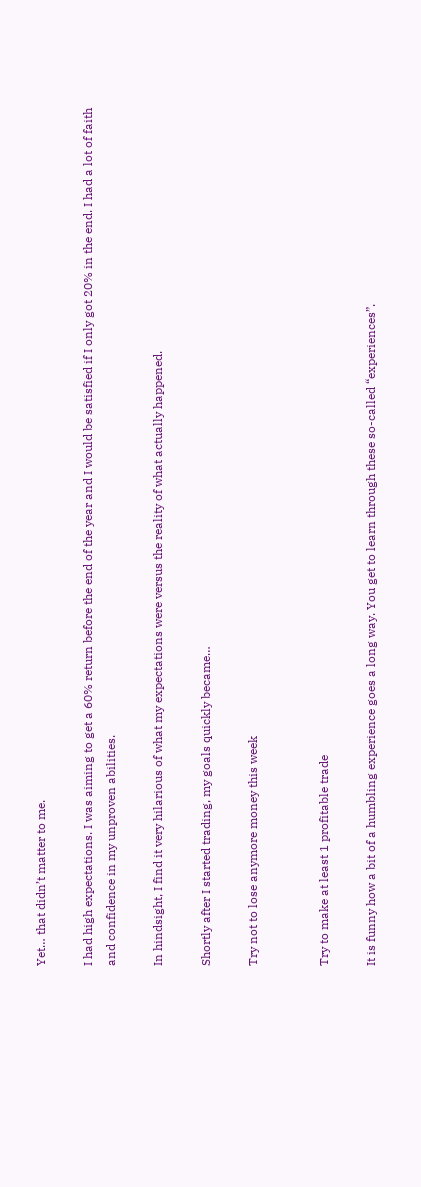Yet… that didn’t matter to me.

I had high expectations. I was aiming to get a 60% return before the end of the year and I would be satisfied if I only got 20% in the end. I had a lot of faith and confidence in my unproven abilities.

In hindsight, I find it very hilarious of what my expectations were versus the reality of what actually happened.

Shortly after I started trading, my goals quickly became…

Try not to lose anymore money this week


Try to make at least 1 profitable trade

It is funny how a bit of a humbling experience goes a long way. You get to learn through these so-called “experiences”.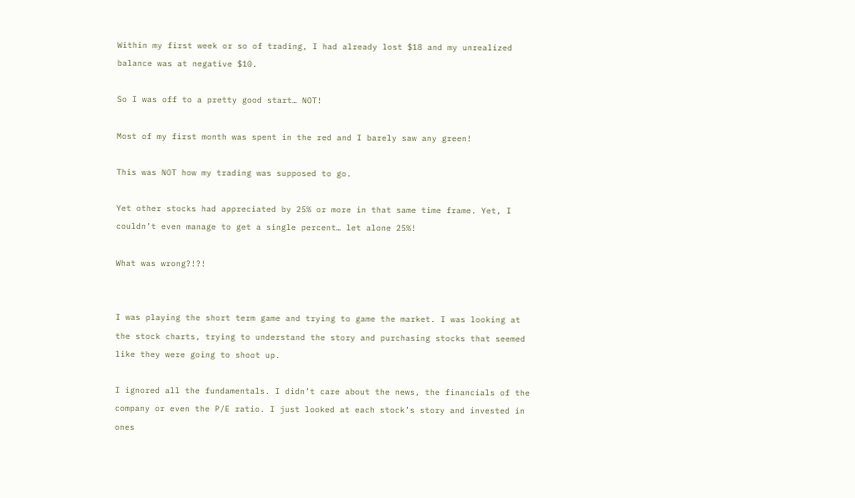Within my first week or so of trading, I had already lost $18 and my unrealized balance was at negative $10.

So I was off to a pretty good start… NOT!

Most of my first month was spent in the red and I barely saw any green!

This was NOT how my trading was supposed to go.

Yet other stocks had appreciated by 25% or more in that same time frame. Yet, I couldn’t even manage to get a single percent… let alone 25%!

What was wrong?!?!


I was playing the short term game and trying to game the market. I was looking at the stock charts, trying to understand the story and purchasing stocks that seemed like they were going to shoot up.

I ignored all the fundamentals. I didn’t care about the news, the financials of the company or even the P/E ratio. I just looked at each stock’s story and invested in ones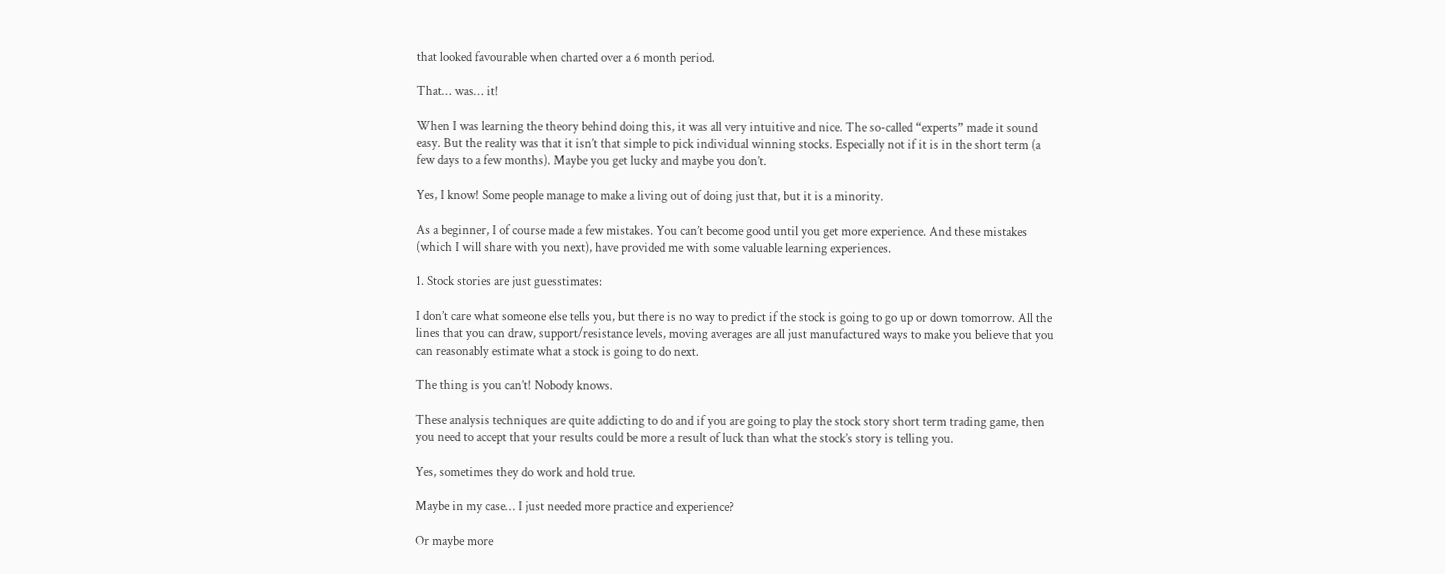that looked favourable when charted over a 6 month period.

That… was… it!

When I was learning the theory behind doing this, it was all very intuitive and nice. The so-called “experts” made it sound easy. But the reality was that it isn’t that simple to pick individual winning stocks. Especially not if it is in the short term (a few days to a few months). Maybe you get lucky and maybe you don’t.

Yes, I know! Some people manage to make a living out of doing just that, but it is a minority.

As a beginner, I of course made a few mistakes. You can’t become good until you get more experience. And these mistakes (which I will share with you next), have provided me with some valuable learning experiences.

1. Stock stories are just guesstimates:

I don’t care what someone else tells you, but there is no way to predict if the stock is going to go up or down tomorrow. All the lines that you can draw, support/resistance levels, moving averages are all just manufactured ways to make you believe that you can reasonably estimate what a stock is going to do next.

The thing is you can’t! Nobody knows.

These analysis techniques are quite addicting to do and if you are going to play the stock story short term trading game, then you need to accept that your results could be more a result of luck than what the stock’s story is telling you.

Yes, sometimes they do work and hold true.

Maybe in my case… I just needed more practice and experience?

Or maybe more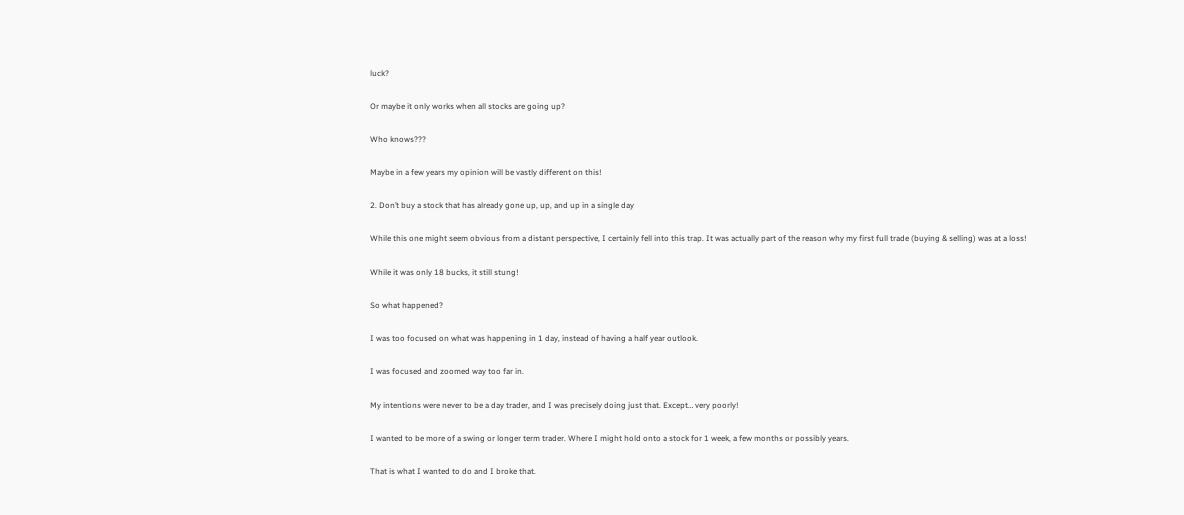luck?

Or maybe it only works when all stocks are going up?

Who knows???

Maybe in a few years my opinion will be vastly different on this!

2. Don’t buy a stock that has already gone up, up, and up in a single day

While this one might seem obvious from a distant perspective, I certainly fell into this trap. It was actually part of the reason why my first full trade (buying & selling) was at a loss!

While it was only 18 bucks, it still stung!

So what happened?

I was too focused on what was happening in 1 day, instead of having a half year outlook.

I was focused and zoomed way too far in.

My intentions were never to be a day trader, and I was precisely doing just that. Except… very poorly!

I wanted to be more of a swing or longer term trader. Where I might hold onto a stock for 1 week, a few months or possibly years.

That is what I wanted to do and I broke that.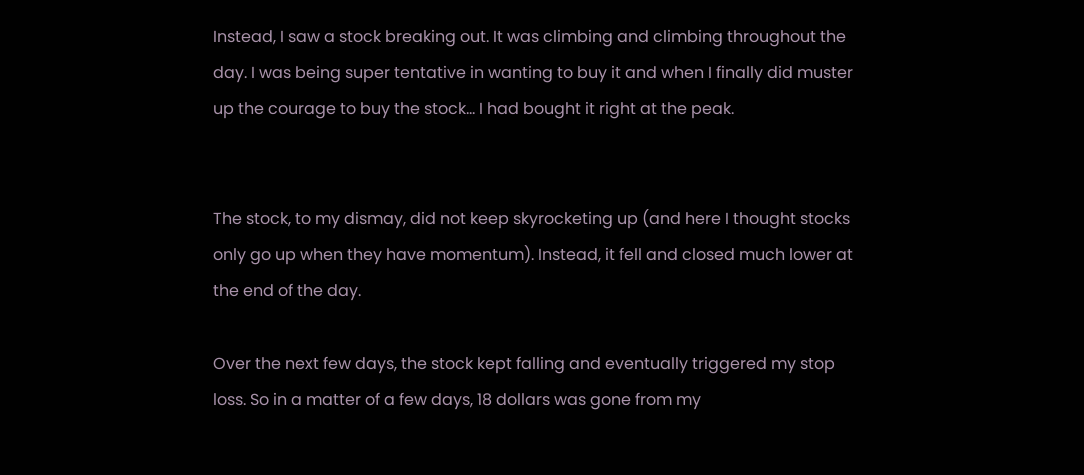Instead, I saw a stock breaking out. It was climbing and climbing throughout the day. I was being super tentative in wanting to buy it and when I finally did muster up the courage to buy the stock… I had bought it right at the peak.


The stock, to my dismay, did not keep skyrocketing up (and here I thought stocks only go up when they have momentum). Instead, it fell and closed much lower at the end of the day.

Over the next few days, the stock kept falling and eventually triggered my stop loss. So in a matter of a few days, 18 dollars was gone from my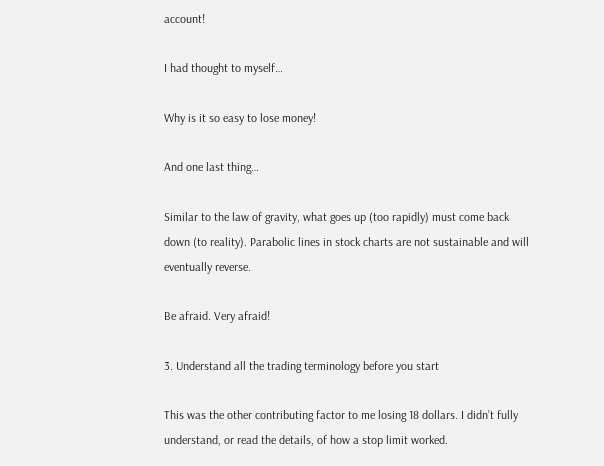account!

I had thought to myself…

Why is it so easy to lose money!

And one last thing…

Similar to the law of gravity, what goes up (too rapidly) must come back down (to reality). Parabolic lines in stock charts are not sustainable and will eventually reverse.

Be afraid. Very afraid!

3. Understand all the trading terminology before you start

This was the other contributing factor to me losing 18 dollars. I didn’t fully understand, or read the details, of how a stop limit worked.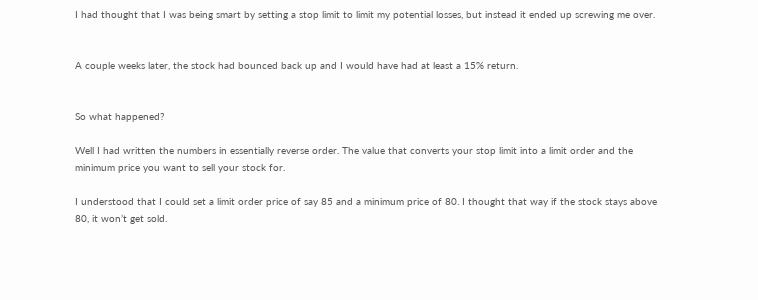I had thought that I was being smart by setting a stop limit to limit my potential losses, but instead it ended up screwing me over.


A couple weeks later, the stock had bounced back up and I would have had at least a 15% return.


So what happened?

Well I had written the numbers in essentially reverse order. The value that converts your stop limit into a limit order and the minimum price you want to sell your stock for.

I understood that I could set a limit order price of say 85 and a minimum price of 80. I thought that way if the stock stays above 80, it won’t get sold.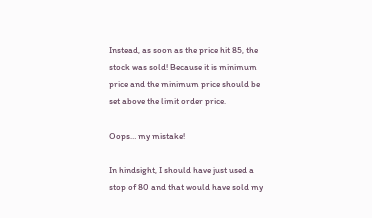Instead, as soon as the price hit 85, the stock was sold! Because it is minimum price and the minimum price should be set above the limit order price.

Oops… my mistake!

In hindsight, I should have just used a stop of 80 and that would have sold my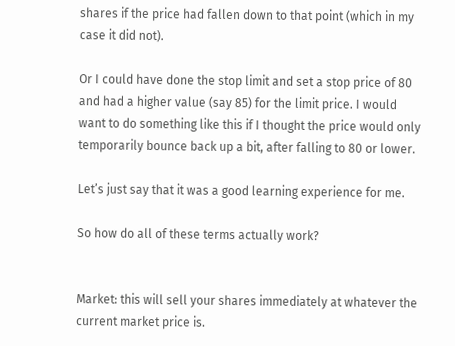shares if the price had fallen down to that point (which in my case it did not).

Or I could have done the stop limit and set a stop price of 80 and had a higher value (say 85) for the limit price. I would want to do something like this if I thought the price would only temporarily bounce back up a bit, after falling to 80 or lower.

Let’s just say that it was a good learning experience for me.

So how do all of these terms actually work?


Market: this will sell your shares immediately at whatever the current market price is.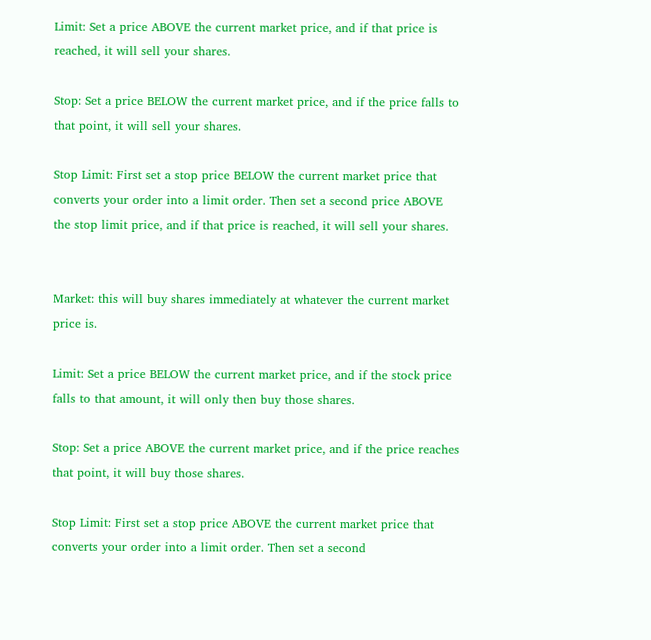Limit: Set a price ABOVE the current market price, and if that price is reached, it will sell your shares.

Stop: Set a price BELOW the current market price, and if the price falls to that point, it will sell your shares.

Stop Limit: First set a stop price BELOW the current market price that converts your order into a limit order. Then set a second price ABOVE the stop limit price, and if that price is reached, it will sell your shares.


Market: this will buy shares immediately at whatever the current market price is.

Limit: Set a price BELOW the current market price, and if the stock price falls to that amount, it will only then buy those shares.

Stop: Set a price ABOVE the current market price, and if the price reaches that point, it will buy those shares.

Stop Limit: First set a stop price ABOVE the current market price that converts your order into a limit order. Then set a second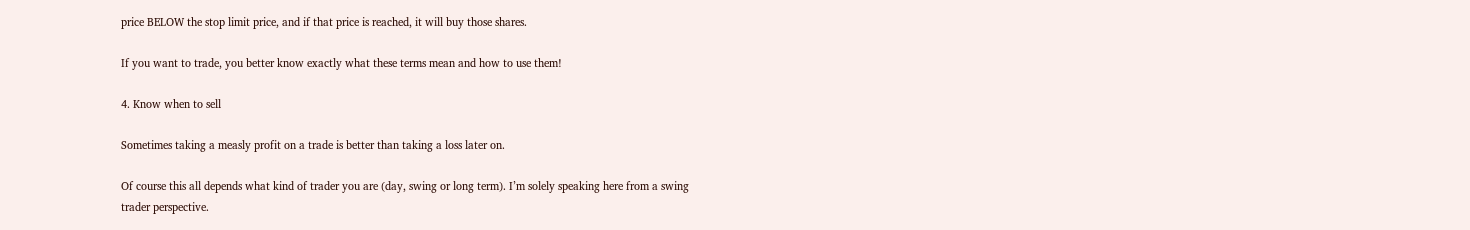price BELOW the stop limit price, and if that price is reached, it will buy those shares.

If you want to trade, you better know exactly what these terms mean and how to use them!

4. Know when to sell

Sometimes taking a measly profit on a trade is better than taking a loss later on.

Of course this all depends what kind of trader you are (day, swing or long term). I’m solely speaking here from a swing trader perspective.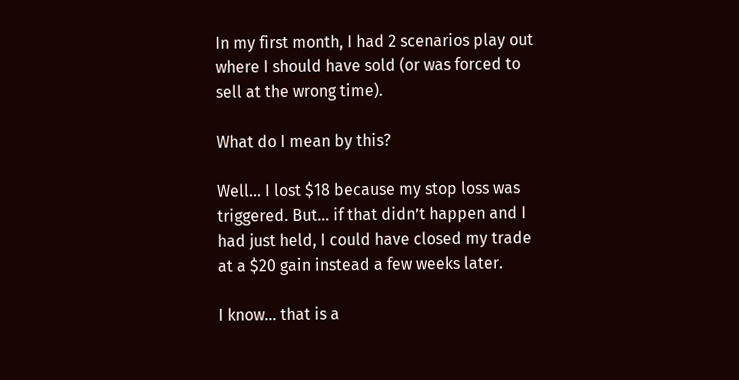In my first month, I had 2 scenarios play out where I should have sold (or was forced to sell at the wrong time).

What do I mean by this?

Well… I lost $18 because my stop loss was triggered. But… if that didn’t happen and I had just held, I could have closed my trade at a $20 gain instead a few weeks later.

I know… that is a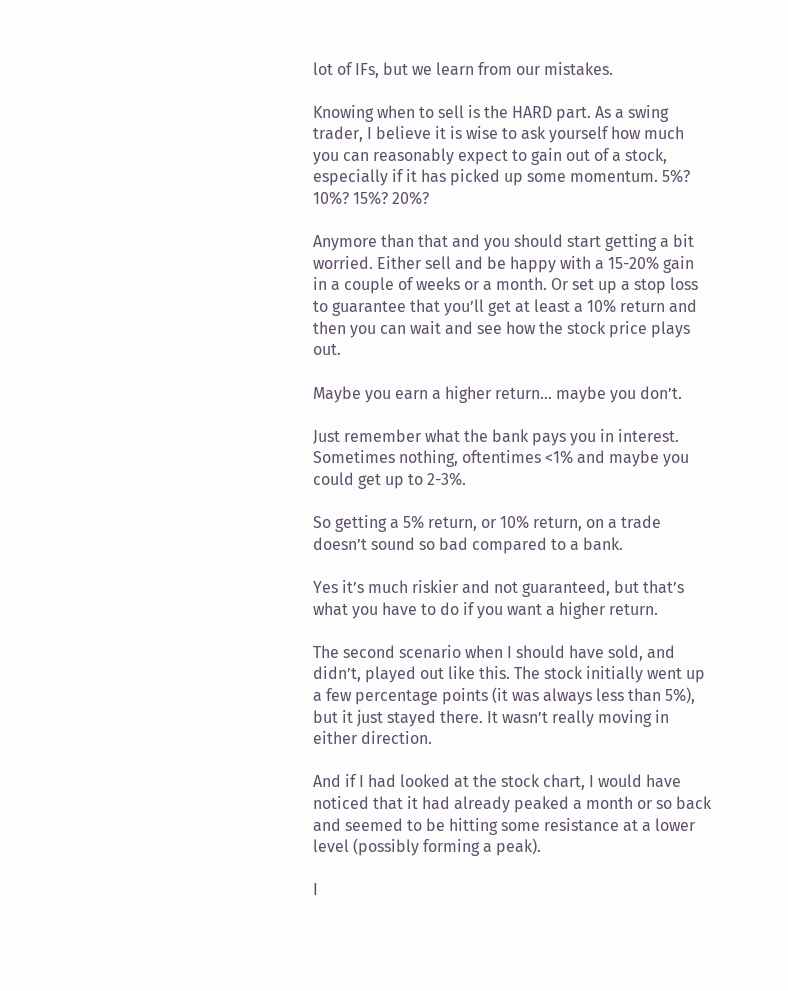lot of IFs, but we learn from our mistakes.

Knowing when to sell is the HARD part. As a swing trader, I believe it is wise to ask yourself how much you can reasonably expect to gain out of a stock, especially if it has picked up some momentum. 5%? 10%? 15%? 20%?

Anymore than that and you should start getting a bit worried. Either sell and be happy with a 15-20% gain in a couple of weeks or a month. Or set up a stop loss to guarantee that you’ll get at least a 10% return and then you can wait and see how the stock price plays out.

Maybe you earn a higher return… maybe you don’t.

Just remember what the bank pays you in interest. Sometimes nothing, oftentimes <1% and maybe you could get up to 2-3%.

So getting a 5% return, or 10% return, on a trade doesn’t sound so bad compared to a bank.

Yes it’s much riskier and not guaranteed, but that’s what you have to do if you want a higher return.

The second scenario when I should have sold, and didn’t, played out like this. The stock initially went up a few percentage points (it was always less than 5%), but it just stayed there. It wasn’t really moving in either direction.

And if I had looked at the stock chart, I would have noticed that it had already peaked a month or so back and seemed to be hitting some resistance at a lower level (possibly forming a peak).

I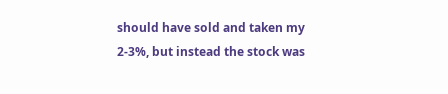should have sold and taken my 2-3%, but instead the stock was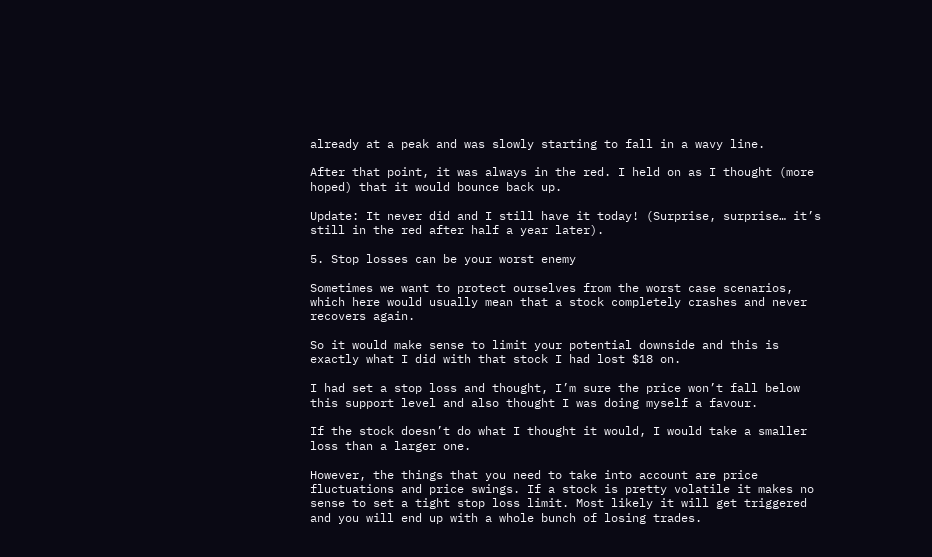already at a peak and was slowly starting to fall in a wavy line.

After that point, it was always in the red. I held on as I thought (more hoped) that it would bounce back up.

Update: It never did and I still have it today! (Surprise, surprise… it’s still in the red after half a year later).

5. Stop losses can be your worst enemy

Sometimes we want to protect ourselves from the worst case scenarios, which here would usually mean that a stock completely crashes and never recovers again.

So it would make sense to limit your potential downside and this is exactly what I did with that stock I had lost $18 on.

I had set a stop loss and thought, I’m sure the price won’t fall below this support level and also thought I was doing myself a favour.

If the stock doesn’t do what I thought it would, I would take a smaller loss than a larger one.

However, the things that you need to take into account are price fluctuations and price swings. If a stock is pretty volatile it makes no sense to set a tight stop loss limit. Most likely it will get triggered and you will end up with a whole bunch of losing trades.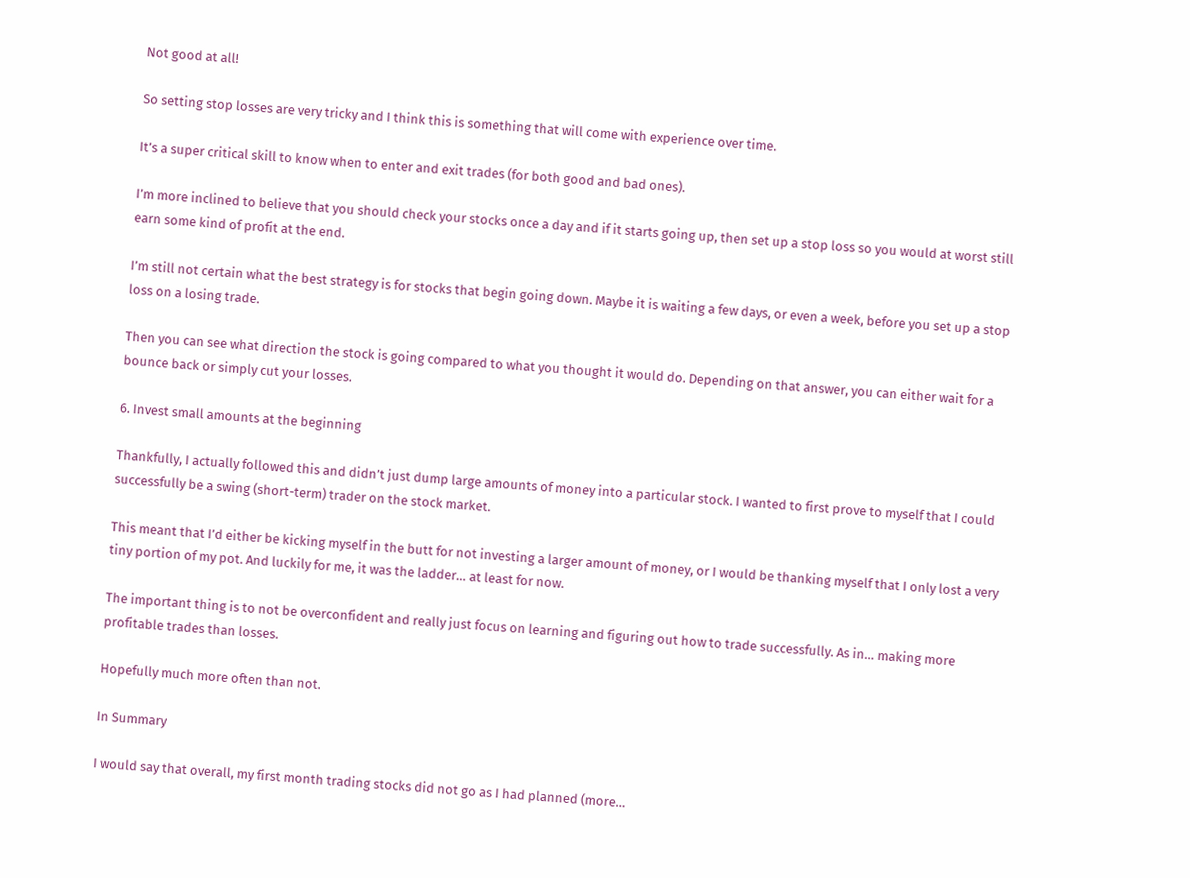Not good at all!

So setting stop losses are very tricky and I think this is something that will come with experience over time.

It’s a super critical skill to know when to enter and exit trades (for both good and bad ones).

I’m more inclined to believe that you should check your stocks once a day and if it starts going up, then set up a stop loss so you would at worst still earn some kind of profit at the end.

I’m still not certain what the best strategy is for stocks that begin going down. Maybe it is waiting a few days, or even a week, before you set up a stop loss on a losing trade.

Then you can see what direction the stock is going compared to what you thought it would do. Depending on that answer, you can either wait for a bounce back or simply cut your losses.

6. Invest small amounts at the beginning

Thankfully, I actually followed this and didn’t just dump large amounts of money into a particular stock. I wanted to first prove to myself that I could successfully be a swing (short-term) trader on the stock market.

This meant that I’d either be kicking myself in the butt for not investing a larger amount of money, or I would be thanking myself that I only lost a very tiny portion of my pot. And luckily for me, it was the ladder… at least for now.

The important thing is to not be overconfident and really just focus on learning and figuring out how to trade successfully. As in… making more profitable trades than losses.

Hopefully much more often than not.

In Summary

I would say that overall, my first month trading stocks did not go as I had planned (more…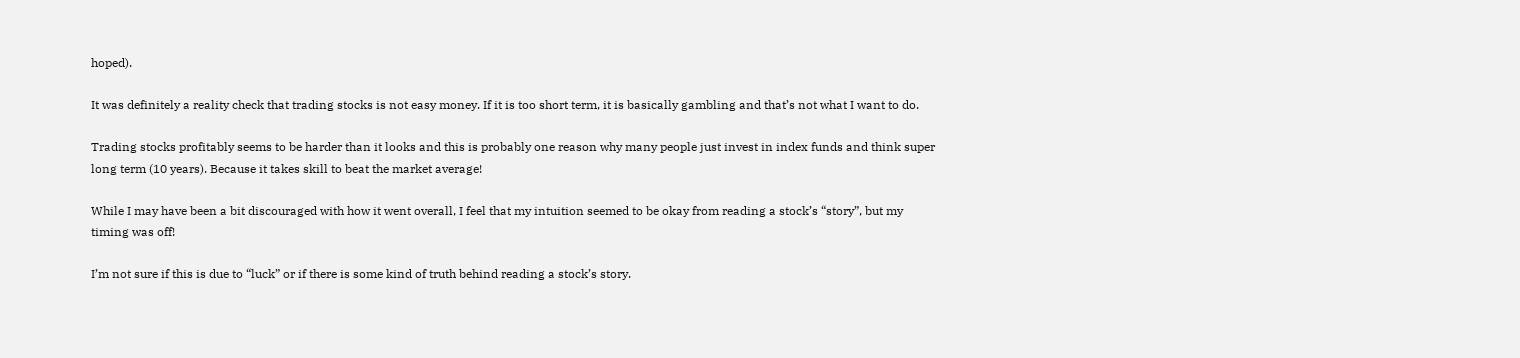hoped).

It was definitely a reality check that trading stocks is not easy money. If it is too short term, it is basically gambling and that’s not what I want to do.

Trading stocks profitably seems to be harder than it looks and this is probably one reason why many people just invest in index funds and think super long term (10 years). Because it takes skill to beat the market average!

While I may have been a bit discouraged with how it went overall, I feel that my intuition seemed to be okay from reading a stock’s “story”, but my timing was off!

I’m not sure if this is due to “luck” or if there is some kind of truth behind reading a stock’s story.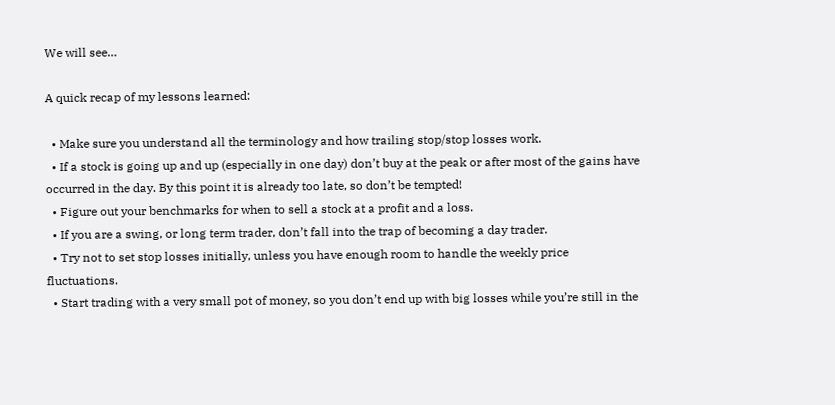We will see…

A quick recap of my lessons learned:

  • Make sure you understand all the terminology and how trailing stop/stop losses work.
  • If a stock is going up and up (especially in one day) don’t buy at the peak or after most of the gains have occurred in the day. By this point it is already too late, so don’t be tempted!
  • Figure out your benchmarks for when to sell a stock at a profit and a loss.
  • If you are a swing, or long term trader, don’t fall into the trap of becoming a day trader.
  • Try not to set stop losses initially, unless you have enough room to handle the weekly price fluctuations.
  • Start trading with a very small pot of money, so you don’t end up with big losses while you’re still in the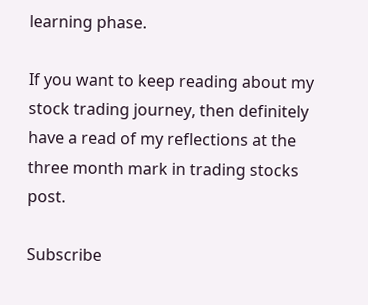learning phase.

If you want to keep reading about my stock trading journey, then definitely have a read of my reflections at the three month mark in trading stocks post.

Subscribe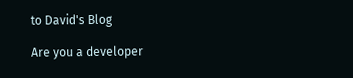to David's Blog

Are you a developer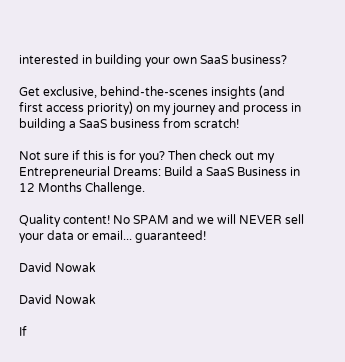interested in building your own SaaS business?

Get exclusive, behind-the-scenes insights (and first access priority) on my journey and process in building a SaaS business from scratch!

Not sure if this is for you? Then check out my Entrepreneurial Dreams: Build a SaaS Business in 12 Months Challenge.

Quality content! No SPAM and we will NEVER sell your data or email... guaranteed!

David Nowak

David Nowak

If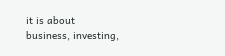it is about business, investing,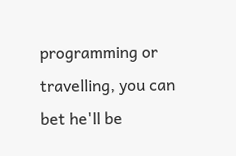programming or travelling, you can bet he'll be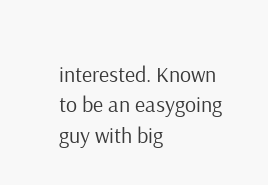interested. Known to be an easygoing guy with big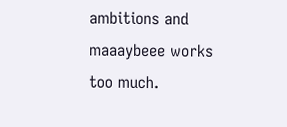ambitions and maaaybeee works too much.